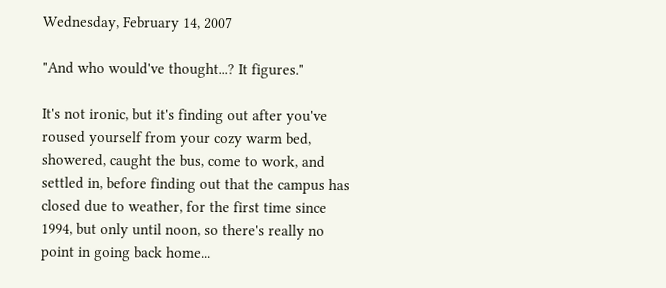Wednesday, February 14, 2007

"And who would've thought...? It figures."

It's not ironic, but it's finding out after you've roused yourself from your cozy warm bed, showered, caught the bus, come to work, and settled in, before finding out that the campus has closed due to weather, for the first time since 1994, but only until noon, so there's really no point in going back home...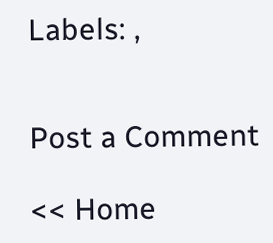Labels: ,


Post a Comment

<< Home